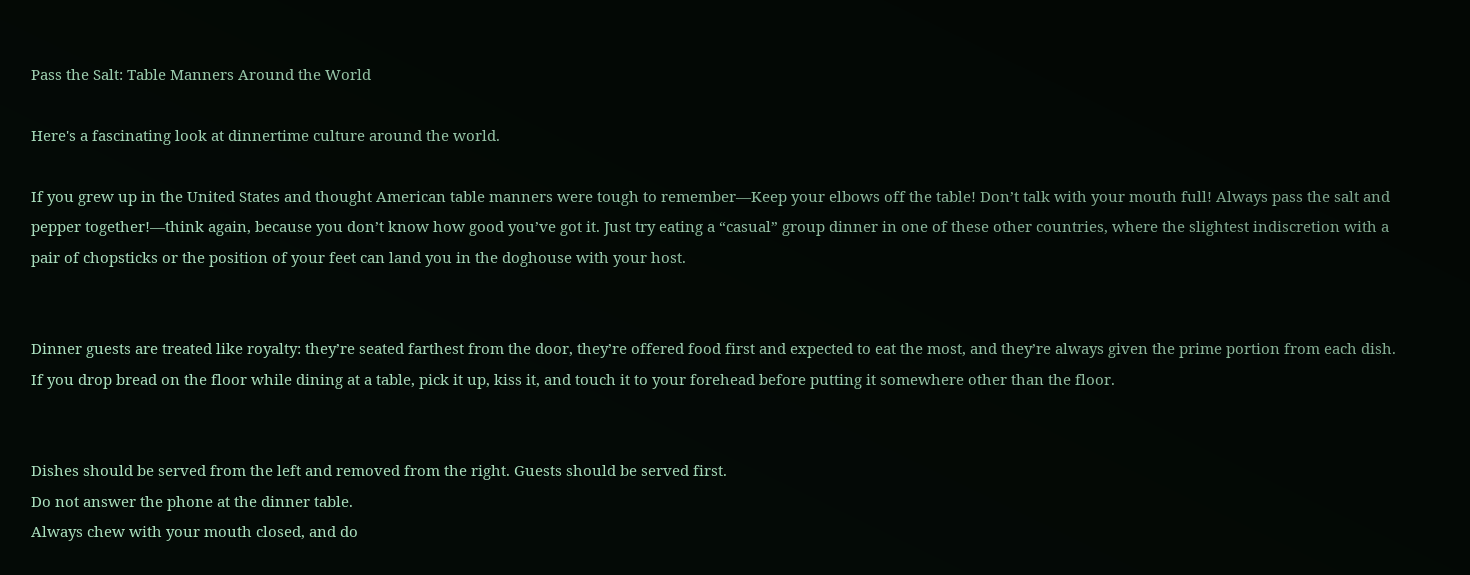Pass the Salt: Table Manners Around the World

Here's a fascinating look at dinnertime culture around the world.

If you grew up in the United States and thought American table manners were tough to remember—Keep your elbows off the table! Don’t talk with your mouth full! Always pass the salt and pepper together!—think again, because you don’t know how good you’ve got it. Just try eating a “casual” group dinner in one of these other countries, where the slightest indiscretion with a pair of chopsticks or the position of your feet can land you in the doghouse with your host.


Dinner guests are treated like royalty: they’re seated farthest from the door, they’re offered food first and expected to eat the most, and they’re always given the prime portion from each dish.
If you drop bread on the floor while dining at a table, pick it up, kiss it, and touch it to your forehead before putting it somewhere other than the floor.


Dishes should be served from the left and removed from the right. Guests should be served first.
Do not answer the phone at the dinner table.
Always chew with your mouth closed, and do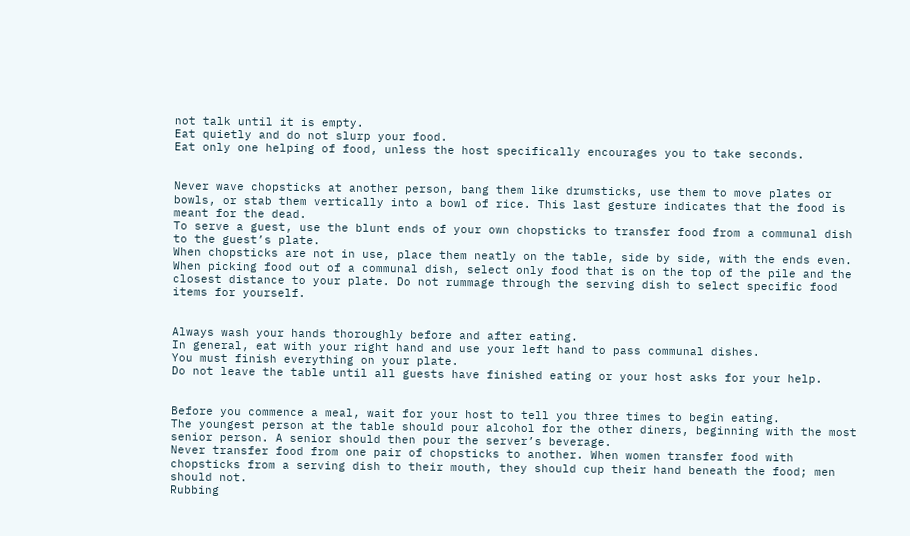not talk until it is empty.
Eat quietly and do not slurp your food.
Eat only one helping of food, unless the host specifically encourages you to take seconds.


Never wave chopsticks at another person, bang them like drumsticks, use them to move plates or bowls, or stab them vertically into a bowl of rice. This last gesture indicates that the food is meant for the dead.
To serve a guest, use the blunt ends of your own chopsticks to transfer food from a communal dish to the guest’s plate.
When chopsticks are not in use, place them neatly on the table, side by side, with the ends even.
When picking food out of a communal dish, select only food that is on the top of the pile and the closest distance to your plate. Do not rummage through the serving dish to select specific food items for yourself.


Always wash your hands thoroughly before and after eating.
In general, eat with your right hand and use your left hand to pass communal dishes.
You must finish everything on your plate.
Do not leave the table until all guests have finished eating or your host asks for your help.


Before you commence a meal, wait for your host to tell you three times to begin eating.
The youngest person at the table should pour alcohol for the other diners, beginning with the most senior person. A senior should then pour the server’s beverage.
Never transfer food from one pair of chopsticks to another. When women transfer food with chopsticks from a serving dish to their mouth, they should cup their hand beneath the food; men should not.
Rubbing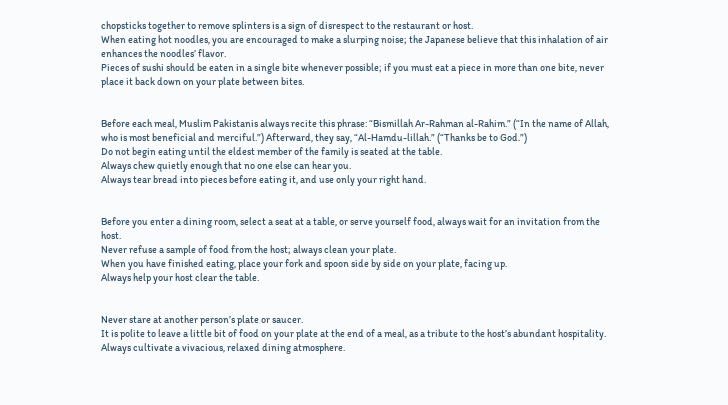chopsticks together to remove splinters is a sign of disrespect to the restaurant or host.
When eating hot noodles, you are encouraged to make a slurping noise; the Japanese believe that this inhalation of air enhances the noodles’ flavor.
Pieces of sushi should be eaten in a single bite whenever possible; if you must eat a piece in more than one bite, never place it back down on your plate between bites.


Before each meal, Muslim Pakistanis always recite this phrase: “Bismillah Ar-Rahman al-Rahim.” (“In the name of Allah, who is most beneficial and merciful.”) Afterward, they say, “Al-Hamdu-lillah.” (“Thanks be to God.”)
Do not begin eating until the eldest member of the family is seated at the table.
Always chew quietly enough that no one else can hear you.
Always tear bread into pieces before eating it, and use only your right hand.


Before you enter a dining room, select a seat at a table, or serve yourself food, always wait for an invitation from the host.
Never refuse a sample of food from the host; always clean your plate.
When you have finished eating, place your fork and spoon side by side on your plate, facing up.
Always help your host clear the table.


Never stare at another person’s plate or saucer.
It is polite to leave a little bit of food on your plate at the end of a meal, as a tribute to the host’s abundant hospitality.
Always cultivate a vivacious, relaxed dining atmosphere.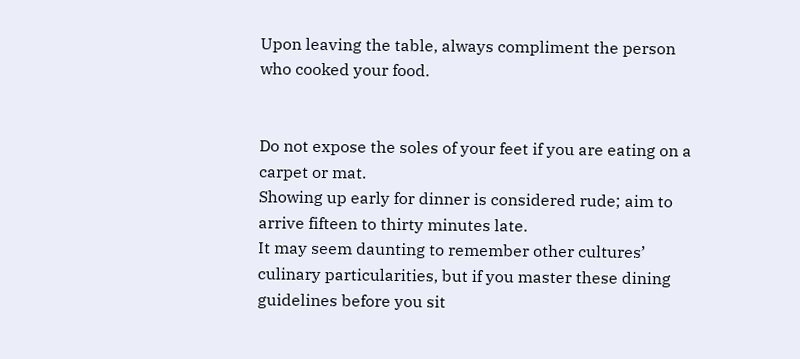Upon leaving the table, always compliment the person who cooked your food.


Do not expose the soles of your feet if you are eating on a carpet or mat.
Showing up early for dinner is considered rude; aim to arrive fifteen to thirty minutes late.
It may seem daunting to remember other cultures’ culinary particularities, but if you master these dining guidelines before you sit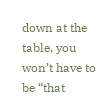down at the table, you won’t have to be “that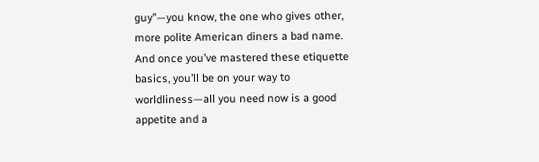guy”—you know, the one who gives other, more polite American diners a bad name. And once you’ve mastered these etiquette basics, you’ll be on your way to worldliness—all you need now is a good appetite and a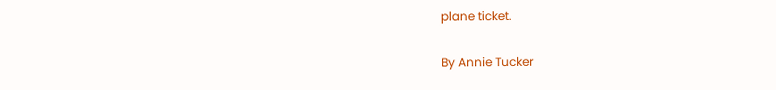plane ticket.

By Annie Tucker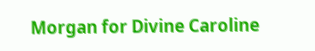Morgan for Divine Caroline